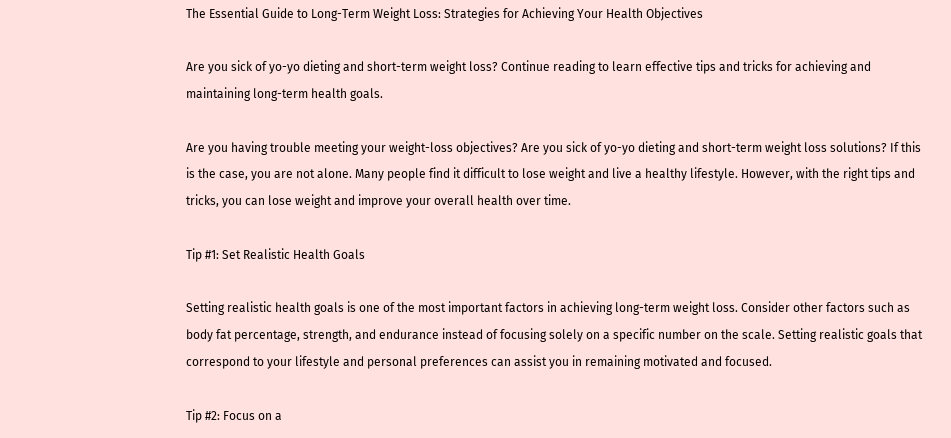The Essential Guide to Long-Term Weight Loss: Strategies for Achieving Your Health Objectives

Are you sick of yo-yo dieting and short-term weight loss? Continue reading to learn effective tips and tricks for achieving and maintaining long-term health goals.

Are you having trouble meeting your weight-loss objectives? Are you sick of yo-yo dieting and short-term weight loss solutions? If this is the case, you are not alone. Many people find it difficult to lose weight and live a healthy lifestyle. However, with the right tips and tricks, you can lose weight and improve your overall health over time.

Tip #1: Set Realistic Health Goals

Setting realistic health goals is one of the most important factors in achieving long-term weight loss. Consider other factors such as body fat percentage, strength, and endurance instead of focusing solely on a specific number on the scale. Setting realistic goals that correspond to your lifestyle and personal preferences can assist you in remaining motivated and focused.

Tip #2: Focus on a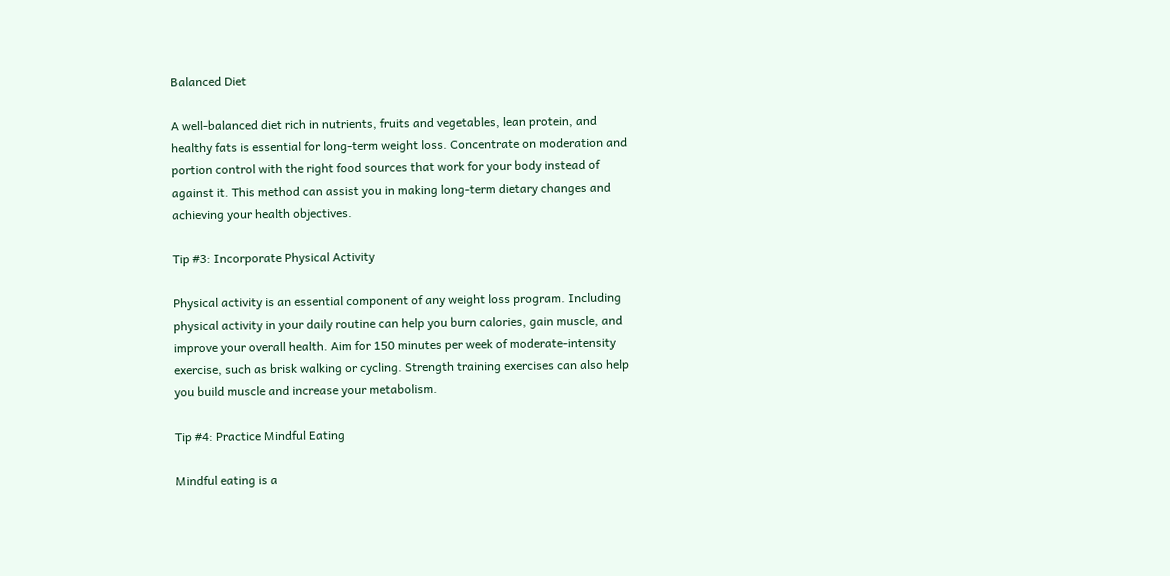Balanced Diet

A well-balanced diet rich in nutrients, fruits and vegetables, lean protein, and healthy fats is essential for long-term weight loss. Concentrate on moderation and portion control with the right food sources that work for your body instead of against it. This method can assist you in making long-term dietary changes and achieving your health objectives.

Tip #3: Incorporate Physical Activity

Physical activity is an essential component of any weight loss program. Including physical activity in your daily routine can help you burn calories, gain muscle, and improve your overall health. Aim for 150 minutes per week of moderate-intensity exercise, such as brisk walking or cycling. Strength training exercises can also help you build muscle and increase your metabolism.

Tip #4: Practice Mindful Eating

Mindful eating is a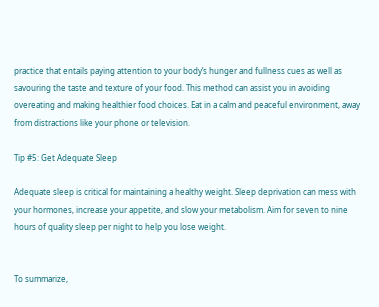practice that entails paying attention to your body’s hunger and fullness cues as well as savouring the taste and texture of your food. This method can assist you in avoiding overeating and making healthier food choices. Eat in a calm and peaceful environment, away from distractions like your phone or television.

Tip #5: Get Adequate Sleep

Adequate sleep is critical for maintaining a healthy weight. Sleep deprivation can mess with your hormones, increase your appetite, and slow your metabolism. Aim for seven to nine hours of quality sleep per night to help you lose weight.


To summarize,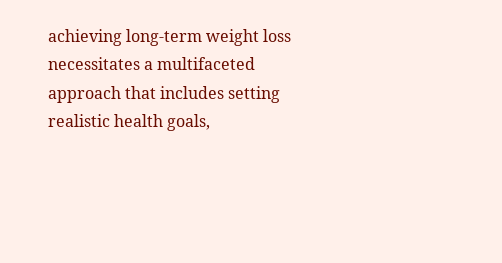achieving long-term weight loss necessitates a multifaceted approach that includes setting realistic health goals,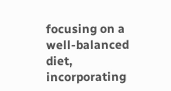focusing on a well-balanced diet, incorporating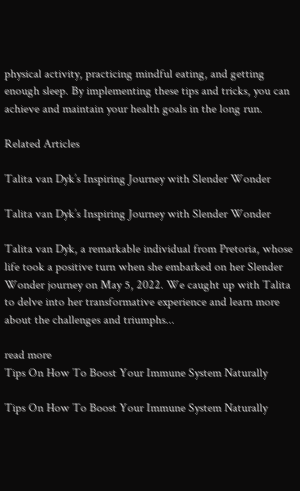physical activity, practicing mindful eating, and getting enough sleep. By implementing these tips and tricks, you can achieve and maintain your health goals in the long run.

Related Articles

Talita van Dyk’s Inspiring Journey with Slender Wonder

Talita van Dyk’s Inspiring Journey with Slender Wonder

Talita van Dyk, a remarkable individual from Pretoria, whose life took a positive turn when she embarked on her Slender Wonder journey on May 5, 2022. We caught up with Talita to delve into her transformative experience and learn more about the challenges and triumphs...

read more
Tips On How To Boost Your Immune System Naturally

Tips On How To Boost Your Immune System Naturally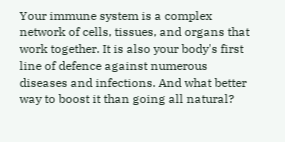Your immune system is a complex network of cells, tissues, and organs that work together. It is also your body's first line of defence against numerous diseases and infections. And what better way to boost it than going all natural?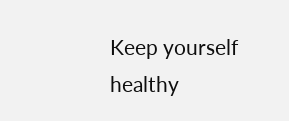Keep yourself healthy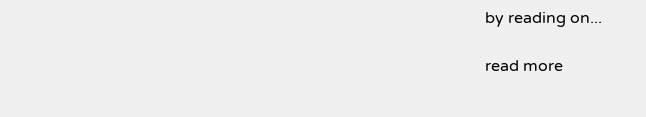by reading on...

read more